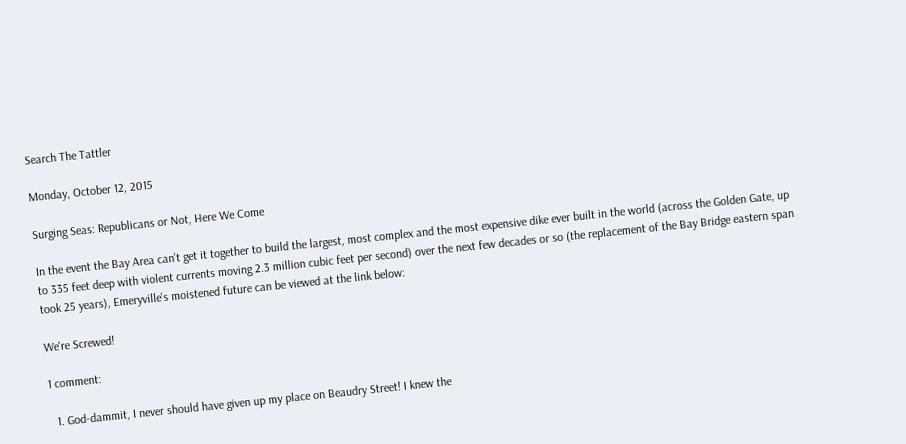Search The Tattler

Monday, October 12, 2015

Surging Seas: Republicans or Not, Here We Come

In the event the Bay Area can't get it together to build the largest, most complex and the most expensive dike ever built in the world (across the Golden Gate, up to 335 feet deep with violent currents moving 2.3 million cubic feet per second) over the next few decades or so (the replacement of the Bay Bridge eastern span took 25 years), Emeryville's moistened future can be viewed at the link below:

We're Screwed!

1 comment:

  1. God-dammit, I never should have given up my place on Beaudry Street! I knew the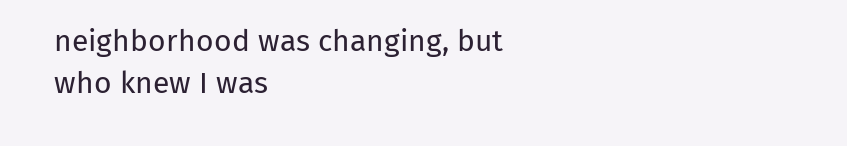neighborhood was changing, but who knew I was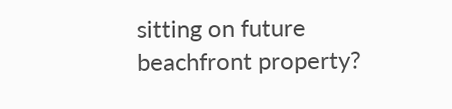sitting on future beachfront property?